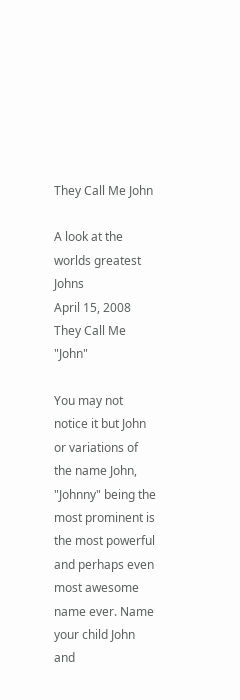They Call Me John

A look at the worlds greatest Johns
April 15, 2008
They Call Me "John"

You may not notice it but John or variations of the name John, "Johnny" being the most prominent is the most powerful and perhaps even most awesome name ever. Name your child John and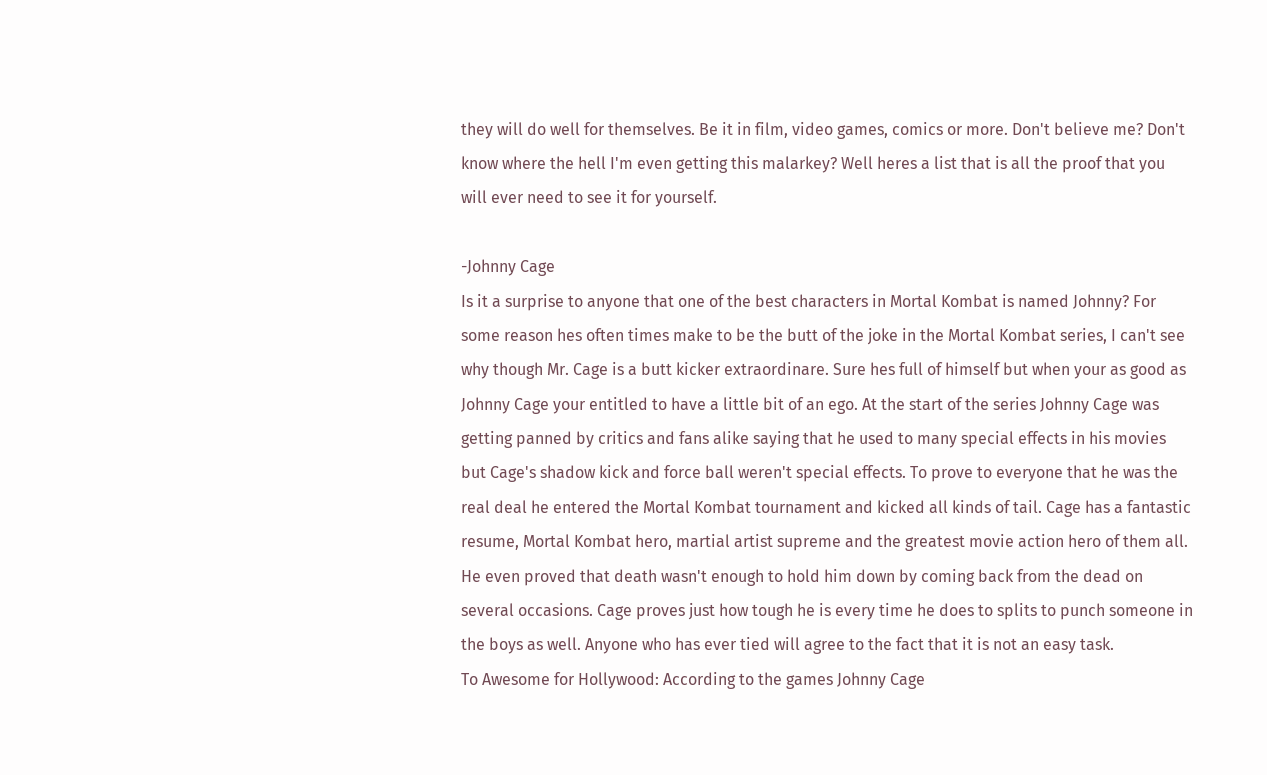they will do well for themselves. Be it in film, video games, comics or more. Don't believe me? Don't know where the hell I'm even getting this malarkey? Well heres a list that is all the proof that you will ever need to see it for yourself.

-Johnny Cage
Is it a surprise to anyone that one of the best characters in Mortal Kombat is named Johnny? For some reason hes often times make to be the butt of the joke in the Mortal Kombat series, I can't see why though Mr. Cage is a butt kicker extraordinare. Sure hes full of himself but when your as good as Johnny Cage your entitled to have a little bit of an ego. At the start of the series Johnny Cage was getting panned by critics and fans alike saying that he used to many special effects in his movies but Cage's shadow kick and force ball weren't special effects. To prove to everyone that he was the real deal he entered the Mortal Kombat tournament and kicked all kinds of tail. Cage has a fantastic resume, Mortal Kombat hero, martial artist supreme and the greatest movie action hero of them all. He even proved that death wasn't enough to hold him down by coming back from the dead on several occasions. Cage proves just how tough he is every time he does to splits to punch someone in the boys as well. Anyone who has ever tied will agree to the fact that it is not an easy task.
To Awesome for Hollywood: According to the games Johnny Cage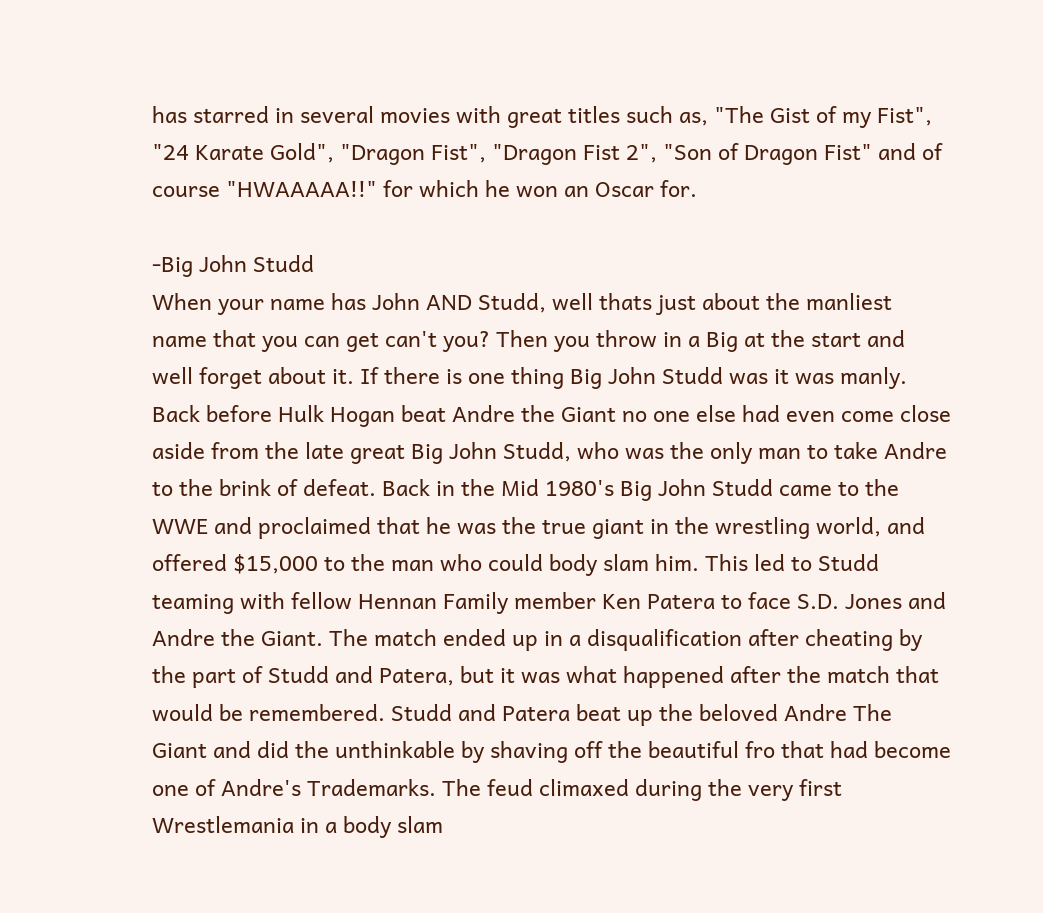has starred in several movies with great titles such as, "The Gist of my Fist", "24 Karate Gold", "Dragon Fist", "Dragon Fist 2", "Son of Dragon Fist" and of course "HWAAAAA!!" for which he won an Oscar for.

-Big John Studd
When your name has John AND Studd, well thats just about the manliest name that you can get can't you? Then you throw in a Big at the start and well forget about it. If there is one thing Big John Studd was it was manly. Back before Hulk Hogan beat Andre the Giant no one else had even come close aside from the late great Big John Studd, who was the only man to take Andre to the brink of defeat. Back in the Mid 1980's Big John Studd came to the WWE and proclaimed that he was the true giant in the wrestling world, and offered $15,000 to the man who could body slam him. This led to Studd teaming with fellow Hennan Family member Ken Patera to face S.D. Jones and Andre the Giant. The match ended up in a disqualification after cheating by the part of Studd and Patera, but it was what happened after the match that would be remembered. Studd and Patera beat up the beloved Andre The Giant and did the unthinkable by shaving off the beautiful fro that had become one of Andre's Trademarks. The feud climaxed during the very first Wrestlemania in a body slam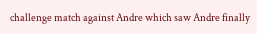challenge match against Andre which saw Andre finally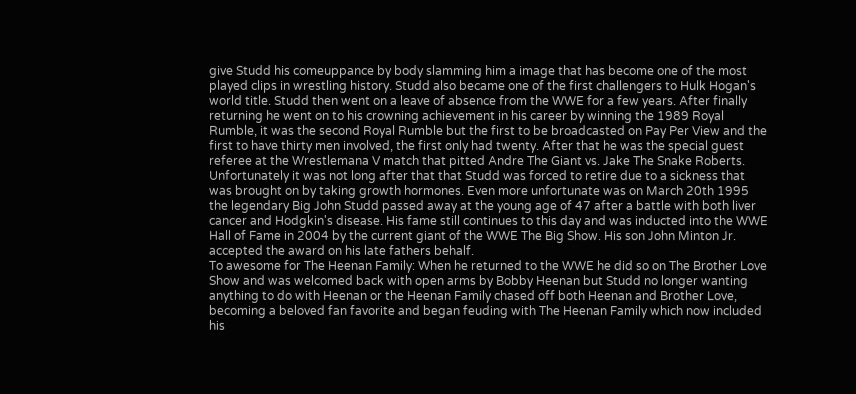give Studd his comeuppance by body slamming him a image that has become one of the most played clips in wrestling history. Studd also became one of the first challengers to Hulk Hogan's world title. Studd then went on a leave of absence from the WWE for a few years. After finally returning he went on to his crowning achievement in his career by winning the 1989 Royal Rumble, it was the second Royal Rumble but the first to be broadcasted on Pay Per View and the first to have thirty men involved, the first only had twenty. After that he was the special guest referee at the Wrestlemana V match that pitted Andre The Giant vs. Jake The Snake Roberts. Unfortunately it was not long after that that Studd was forced to retire due to a sickness that was brought on by taking growth hormones. Even more unfortunate was on March 20th 1995 the legendary Big John Studd passed away at the young age of 47 after a battle with both liver cancer and Hodgkin's disease. His fame still continues to this day and was inducted into the WWE Hall of Fame in 2004 by the current giant of the WWE The Big Show. His son John Minton Jr. accepted the award on his late fathers behalf.
To awesome for The Heenan Family: When he returned to the WWE he did so on The Brother Love Show and was welcomed back with open arms by Bobby Heenan but Studd no longer wanting anything to do with Heenan or the Heenan Family chased off both Heenan and Brother Love, becoming a beloved fan favorite and began feuding with The Heenan Family which now included his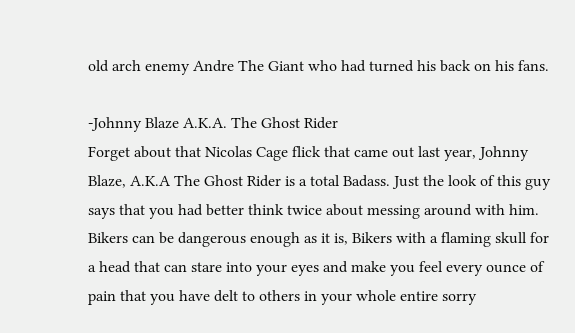old arch enemy Andre The Giant who had turned his back on his fans.

-Johnny Blaze A.K.A. The Ghost Rider
Forget about that Nicolas Cage flick that came out last year, Johnny Blaze, A.K.A The Ghost Rider is a total Badass. Just the look of this guy says that you had better think twice about messing around with him. Bikers can be dangerous enough as it is, Bikers with a flaming skull for a head that can stare into your eyes and make you feel every ounce of pain that you have delt to others in your whole entire sorry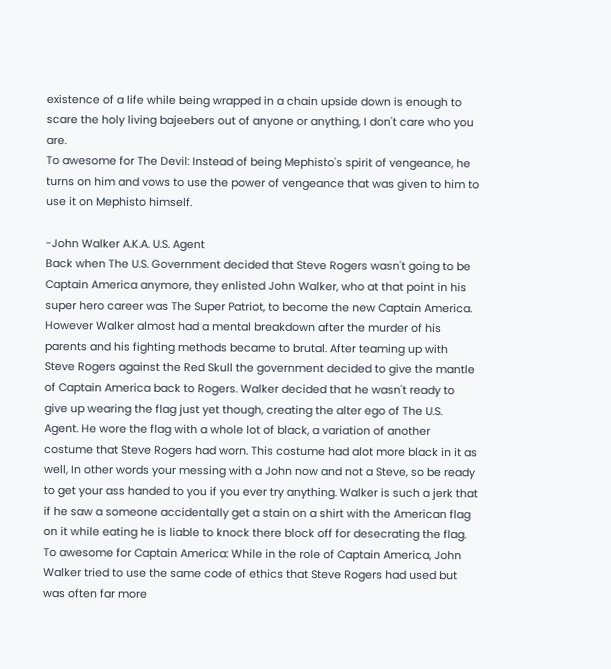existence of a life while being wrapped in a chain upside down is enough to scare the holy living bajeebers out of anyone or anything, I don't care who you are.
To awesome for The Devil: Instead of being Mephisto's spirit of vengeance, he turns on him and vows to use the power of vengeance that was given to him to use it on Mephisto himself.

-John Walker A.K.A. U.S. Agent
Back when The U.S. Government decided that Steve Rogers wasn't going to be Captain America anymore, they enlisted John Walker, who at that point in his super hero career was The Super Patriot, to become the new Captain America. However Walker almost had a mental breakdown after the murder of his parents and his fighting methods became to brutal. After teaming up with Steve Rogers against the Red Skull the government decided to give the mantle of Captain America back to Rogers. Walker decided that he wasn't ready to give up wearing the flag just yet though, creating the alter ego of The U.S. Agent. He wore the flag with a whole lot of black, a variation of another costume that Steve Rogers had worn. This costume had alot more black in it as well, In other words your messing with a John now and not a Steve, so be ready to get your ass handed to you if you ever try anything. Walker is such a jerk that if he saw a someone accidentally get a stain on a shirt with the American flag on it while eating he is liable to knock there block off for desecrating the flag.
To awesome for Captain America: While in the role of Captain America, John Walker tried to use the same code of ethics that Steve Rogers had used but was often far more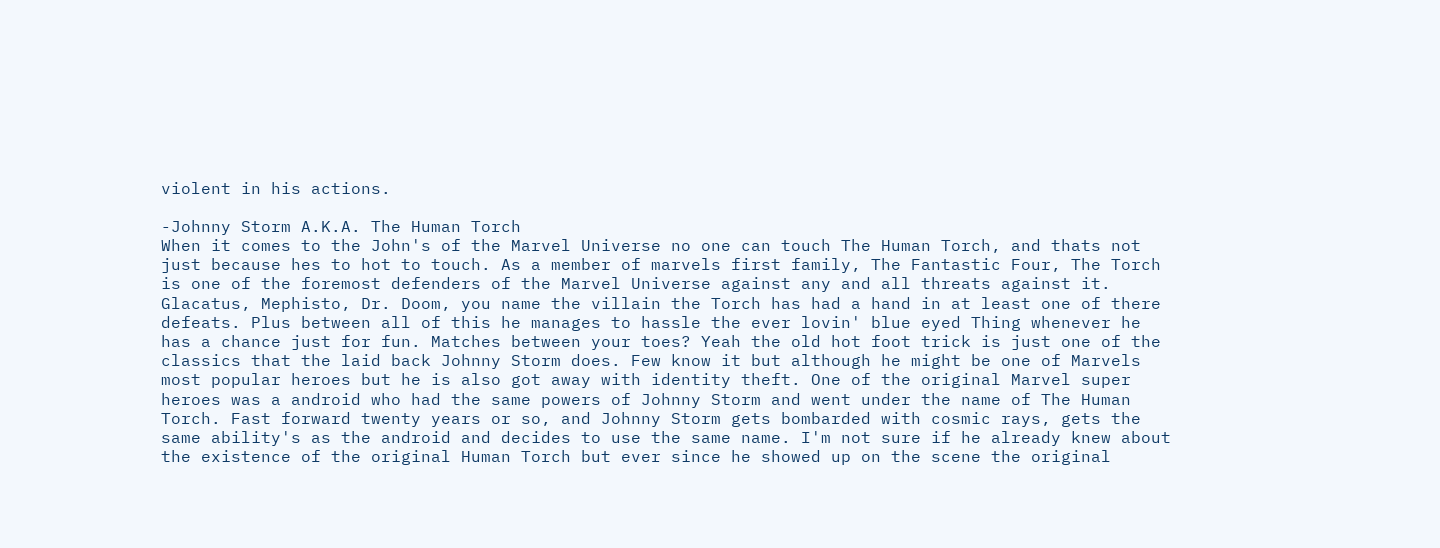violent in his actions.

-Johnny Storm A.K.A. The Human Torch
When it comes to the John's of the Marvel Universe no one can touch The Human Torch, and thats not just because hes to hot to touch. As a member of marvels first family, The Fantastic Four, The Torch is one of the foremost defenders of the Marvel Universe against any and all threats against it. Glacatus, Mephisto, Dr. Doom, you name the villain the Torch has had a hand in at least one of there defeats. Plus between all of this he manages to hassle the ever lovin' blue eyed Thing whenever he has a chance just for fun. Matches between your toes? Yeah the old hot foot trick is just one of the classics that the laid back Johnny Storm does. Few know it but although he might be one of Marvels most popular heroes but he is also got away with identity theft. One of the original Marvel super heroes was a android who had the same powers of Johnny Storm and went under the name of The Human Torch. Fast forward twenty years or so, and Johnny Storm gets bombarded with cosmic rays, gets the same ability's as the android and decides to use the same name. I'm not sure if he already knew about the existence of the original Human Torch but ever since he showed up on the scene the original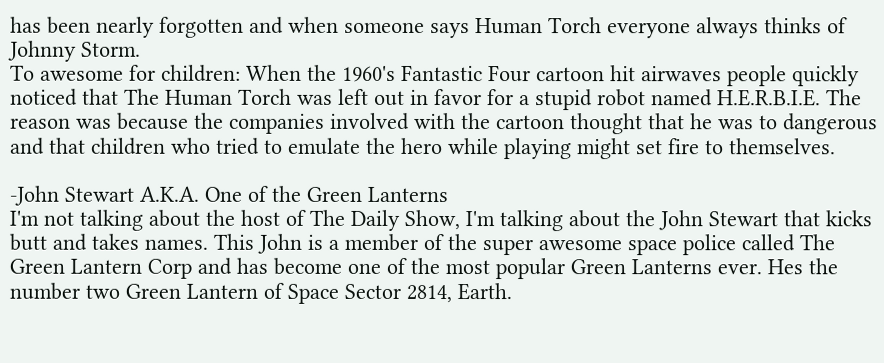has been nearly forgotten and when someone says Human Torch everyone always thinks of Johnny Storm.
To awesome for children: When the 1960's Fantastic Four cartoon hit airwaves people quickly noticed that The Human Torch was left out in favor for a stupid robot named H.E.R.B.I.E. The reason was because the companies involved with the cartoon thought that he was to dangerous and that children who tried to emulate the hero while playing might set fire to themselves.

-John Stewart A.K.A. One of the Green Lanterns
I'm not talking about the host of The Daily Show, I'm talking about the John Stewart that kicks butt and takes names. This John is a member of the super awesome space police called The Green Lantern Corp and has become one of the most popular Green Lanterns ever. Hes the number two Green Lantern of Space Sector 2814, Earth.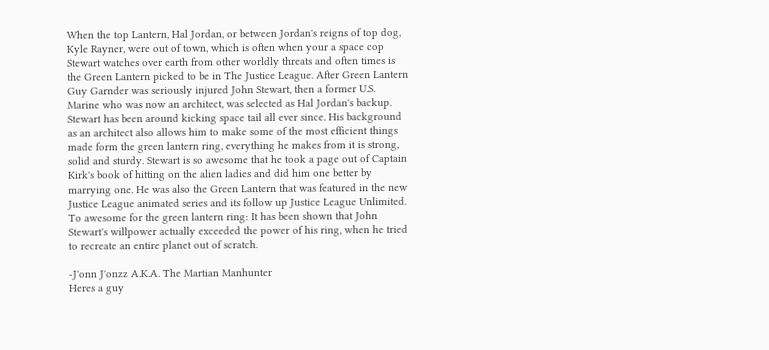When the top Lantern, Hal Jordan, or between Jordan's reigns of top dog, Kyle Rayner, were out of town, which is often when your a space cop Stewart watches over earth from other worldly threats and often times is the Green Lantern picked to be in The Justice League. After Green Lantern Guy Garnder was seriously injured John Stewart, then a former U.S. Marine who was now an architect, was selected as Hal Jordan's backup. Stewart has been around kicking space tail all ever since. His background as an architect also allows him to make some of the most efficient things made form the green lantern ring, everything he makes from it is strong, solid and sturdy. Stewart is so awesome that he took a page out of Captain Kirk's book of hitting on the alien ladies and did him one better by marrying one. He was also the Green Lantern that was featured in the new Justice League animated series and its follow up Justice League Unlimited.
To awesome for the green lantern ring: It has been shown that John Stewart's willpower actually exceeded the power of his ring, when he tried to recreate an entire planet out of scratch.

-J'onn J'onzz A.K.A. The Martian Manhunter
Heres a guy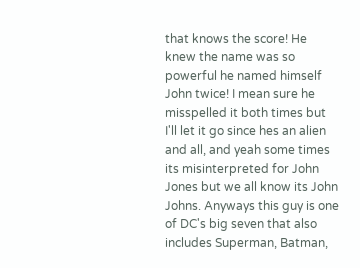that knows the score! He knew the name was so powerful he named himself John twice! I mean sure he misspelled it both times but I'll let it go since hes an alien and all, and yeah some times its misinterpreted for John Jones but we all know its John Johns. Anyways this guy is one of DC's big seven that also includes Superman, Batman,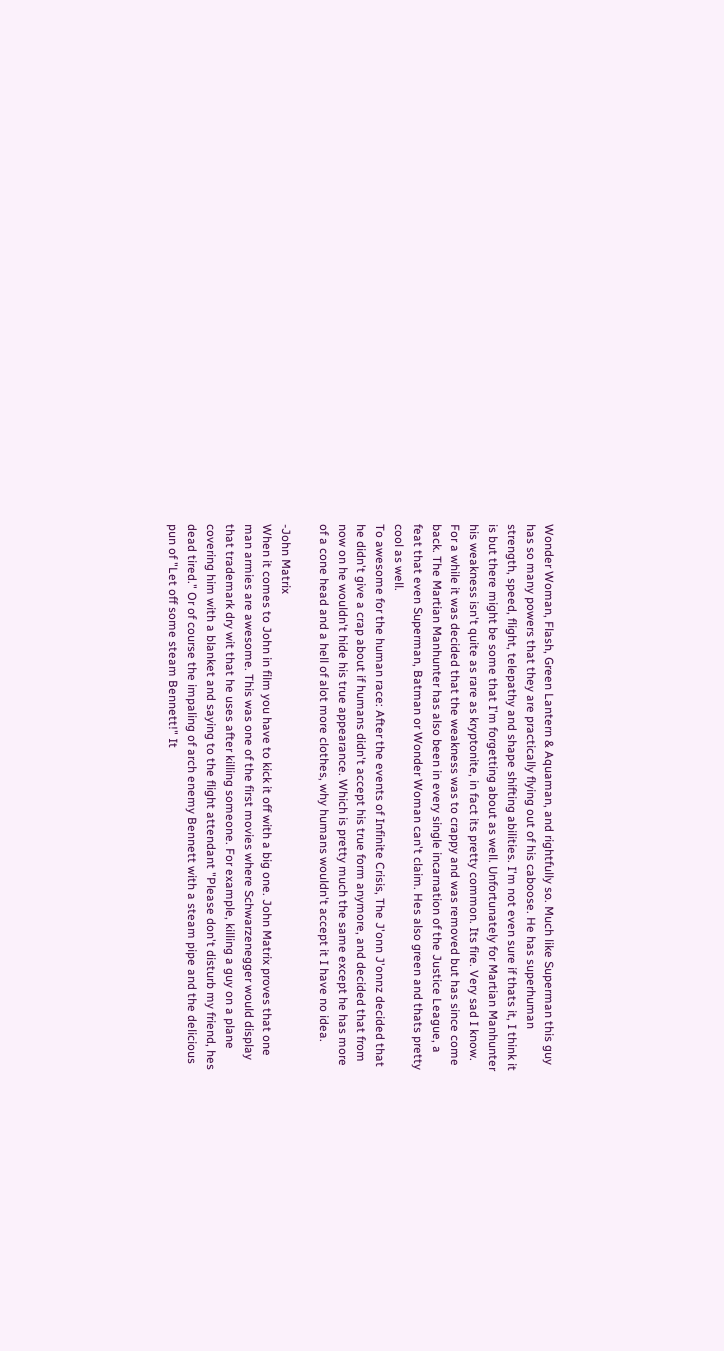Wonder Woman, Flash, Green Lantern & Aquaman, and rightfully so. Much like Superman this guy has so many powers that they are practically flying out of his caboose. He has superhuman strength, speed, flight, telepathy and shape shifting abilities. I'm not even sure if thats it, I think it is but there might be some that I'm forgetting about as well. Unfortunately for Martian Manhunter his weakness isn't quite as rare as kryptonite, in fact its pretty common. Its fire. Very sad I know. For a while it was decided that the weakness was to crappy and was removed but has since come back. The Martian Manhunter has also been in every single incarnation of the Justice League, a feat that even Superman, Batman or Wonder Woman can't claim. Hes also green and thats pretty cool as well.
To awesome for the human race: After the events of Infinite Crisis, The J'onn J'onnz decided that he didn't give a crap about if humans didn't accept his true form anymore, and decided that from now on he wouldn't hide his true appearance. Which is pretty much the same except he has more of a cone head and a hell of alot more clothes, why humans wouldn't accept it I have no idea.

-John Matrix
When it comes to John in film you have to kick it off with a big one. John Matrix proves that one man armies are awesome. This was one of the first movies where Schwarzenegger would display that trademark dry wit that he uses after killing someone. For example, killing a guy on a plane covering him with a blanket and saying to the flight attendant "Please don't disturb my friend, hes dead tired." Or of course the impaling of arch enemy Bennett with a steam pipe and the delicious pun of "Let off some steam Bennett!" It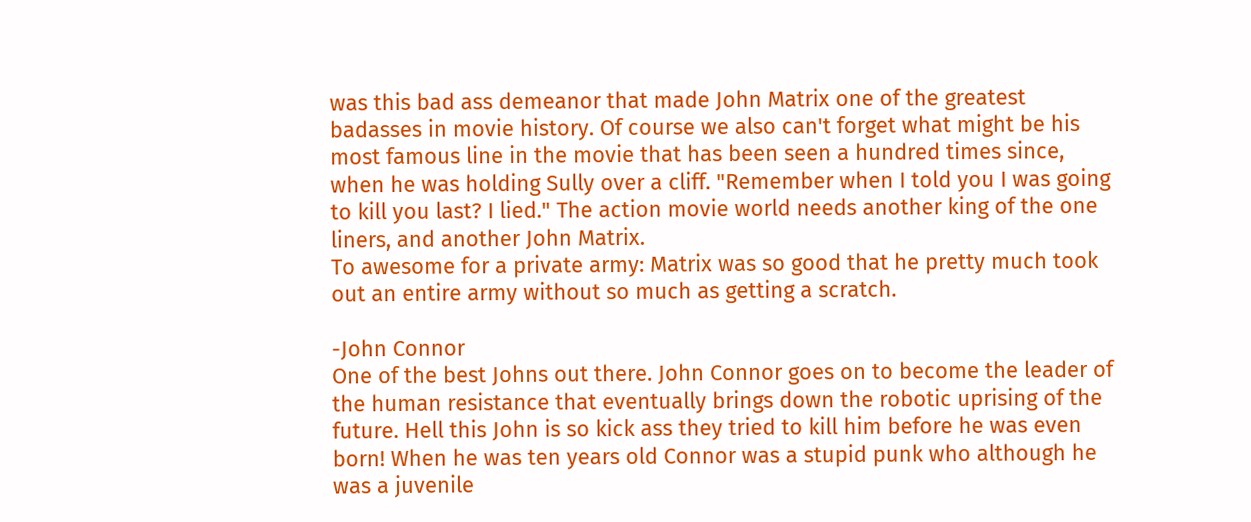was this bad ass demeanor that made John Matrix one of the greatest badasses in movie history. Of course we also can't forget what might be his most famous line in the movie that has been seen a hundred times since, when he was holding Sully over a cliff. "Remember when I told you I was going to kill you last? I lied." The action movie world needs another king of the one liners, and another John Matrix.
To awesome for a private army: Matrix was so good that he pretty much took out an entire army without so much as getting a scratch.

-John Connor
One of the best Johns out there. John Connor goes on to become the leader of the human resistance that eventually brings down the robotic uprising of the future. Hell this John is so kick ass they tried to kill him before he was even born! When he was ten years old Connor was a stupid punk who although he was a juvenile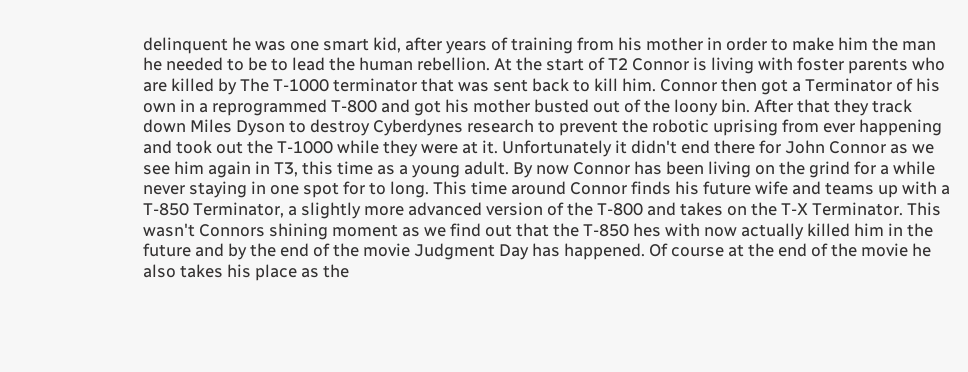delinquent he was one smart kid, after years of training from his mother in order to make him the man he needed to be to lead the human rebellion. At the start of T2 Connor is living with foster parents who are killed by The T-1000 terminator that was sent back to kill him. Connor then got a Terminator of his own in a reprogrammed T-800 and got his mother busted out of the loony bin. After that they track down Miles Dyson to destroy Cyberdynes research to prevent the robotic uprising from ever happening and took out the T-1000 while they were at it. Unfortunately it didn't end there for John Connor as we see him again in T3, this time as a young adult. By now Connor has been living on the grind for a while never staying in one spot for to long. This time around Connor finds his future wife and teams up with a T-850 Terminator, a slightly more advanced version of the T-800 and takes on the T-X Terminator. This wasn't Connors shining moment as we find out that the T-850 hes with now actually killed him in the future and by the end of the movie Judgment Day has happened. Of course at the end of the movie he also takes his place as the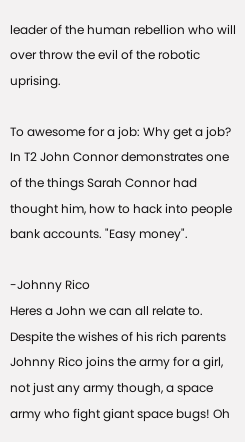leader of the human rebellion who will over throw the evil of the robotic uprising.

To awesome for a job: Why get a job? In T2 John Connor demonstrates one of the things Sarah Connor had thought him, how to hack into people bank accounts. "Easy money".

-Johnny Rico
Heres a John we can all relate to. Despite the wishes of his rich parents Johnny Rico joins the army for a girl, not just any army though, a space army who fight giant space bugs! Oh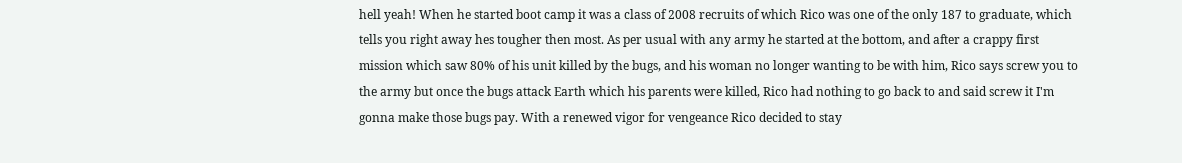hell yeah! When he started boot camp it was a class of 2008 recruits of which Rico was one of the only 187 to graduate, which tells you right away hes tougher then most. As per usual with any army he started at the bottom, and after a crappy first mission which saw 80% of his unit killed by the bugs, and his woman no longer wanting to be with him, Rico says screw you to the army but once the bugs attack Earth which his parents were killed, Rico had nothing to go back to and said screw it I'm gonna make those bugs pay. With a renewed vigor for vengeance Rico decided to stay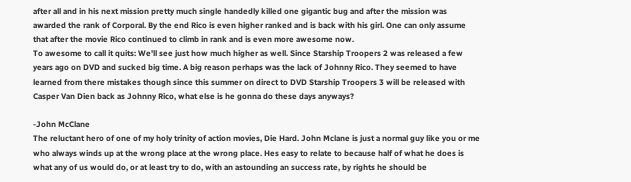after all and in his next mission pretty much single handedly killed one gigantic bug and after the mission was awarded the rank of Corporal. By the end Rico is even higher ranked and is back with his girl. One can only assume that after the movie Rico continued to climb in rank and is even more awesome now.
To awesome to call it quits: We'll see just how much higher as well. Since Starship Troopers 2 was released a few years ago on DVD and sucked big time. A big reason perhaps was the lack of Johnny Rico. They seemed to have learned from there mistakes though since this summer on direct to DVD Starship Troopers 3 will be released with Casper Van Dien back as Johnny Rico, what else is he gonna do these days anyways?

-John McClane
The reluctant hero of one of my holy trinity of action movies, Die Hard. John Mclane is just a normal guy like you or me who always winds up at the wrong place at the wrong place. Hes easy to relate to because half of what he does is what any of us would do, or at least try to do, with an astounding an success rate, by rights he should be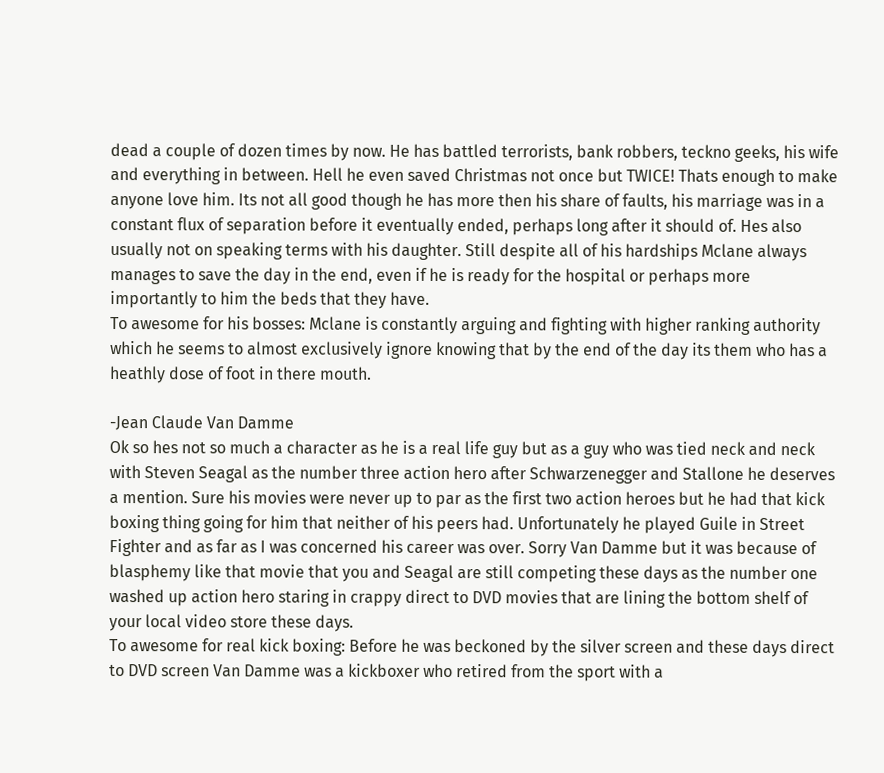dead a couple of dozen times by now. He has battled terrorists, bank robbers, teckno geeks, his wife and everything in between. Hell he even saved Christmas not once but TWICE! Thats enough to make anyone love him. Its not all good though he has more then his share of faults, his marriage was in a constant flux of separation before it eventually ended, perhaps long after it should of. Hes also usually not on speaking terms with his daughter. Still despite all of his hardships Mclane always manages to save the day in the end, even if he is ready for the hospital or perhaps more importantly to him the beds that they have.
To awesome for his bosses: Mclane is constantly arguing and fighting with higher ranking authority which he seems to almost exclusively ignore knowing that by the end of the day its them who has a heathly dose of foot in there mouth.

-Jean Claude Van Damme
Ok so hes not so much a character as he is a real life guy but as a guy who was tied neck and neck with Steven Seagal as the number three action hero after Schwarzenegger and Stallone he deserves a mention. Sure his movies were never up to par as the first two action heroes but he had that kick boxing thing going for him that neither of his peers had. Unfortunately he played Guile in Street Fighter and as far as I was concerned his career was over. Sorry Van Damme but it was because of blasphemy like that movie that you and Seagal are still competing these days as the number one washed up action hero staring in crappy direct to DVD movies that are lining the bottom shelf of your local video store these days.
To awesome for real kick boxing: Before he was beckoned by the silver screen and these days direct to DVD screen Van Damme was a kickboxer who retired from the sport with a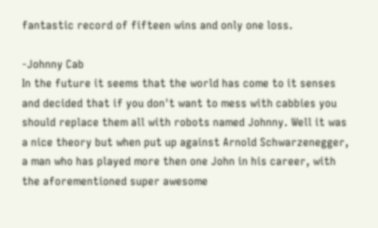fantastic record of fifteen wins and only one loss.

-Johnny Cab
In the future it seems that the world has come to it senses and decided that if you don't want to mess with cabbies you should replace them all with robots named Johnny. Well it was a nice theory but when put up against Arnold Schwarzenegger, a man who has played more then one John in his career, with the aforementioned super awesome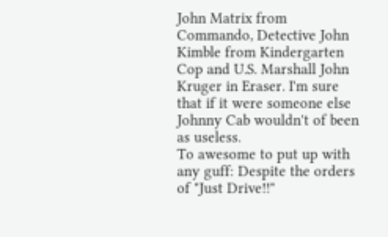John Matrix from Commando, Detective John Kimble from Kindergarten Cop and U.S. Marshall John Kruger in Eraser. I'm sure that if it were someone else Johnny Cab wouldn't of been as useless.
To awesome to put up with any guff: Despite the orders of "Just Drive!!"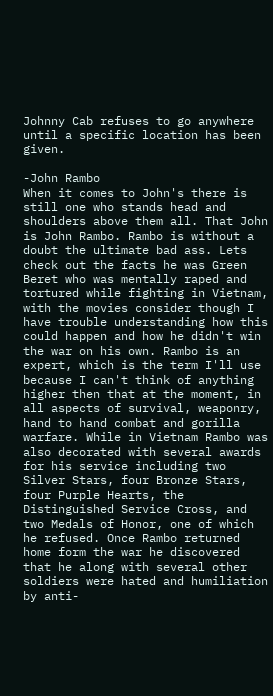Johnny Cab refuses to go anywhere until a specific location has been given.

-John Rambo
When it comes to John's there is still one who stands head and shoulders above them all. That John is John Rambo. Rambo is without a doubt the ultimate bad ass. Lets check out the facts he was Green Beret who was mentally raped and tortured while fighting in Vietnam, with the movies consider though I have trouble understanding how this could happen and how he didn't win the war on his own. Rambo is an expert, which is the term I'll use because I can't think of anything higher then that at the moment, in all aspects of survival, weaponry, hand to hand combat and gorilla warfare. While in Vietnam Rambo was also decorated with several awards for his service including two Silver Stars, four Bronze Stars, four Purple Hearts, the Distinguished Service Cross, and two Medals of Honor, one of which he refused. Once Rambo returned home form the war he discovered that he along with several other soldiers were hated and humiliation by anti-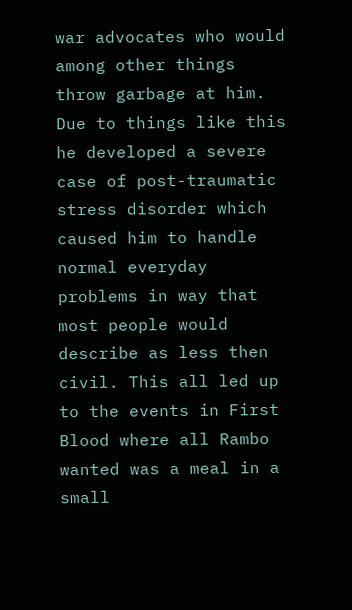war advocates who would among other things throw garbage at him. Due to things like this he developed a severe case of post-traumatic stress disorder which caused him to handle normal everyday problems in way that most people would describe as less then civil. This all led up to the events in First Blood where all Rambo wanted was a meal in a small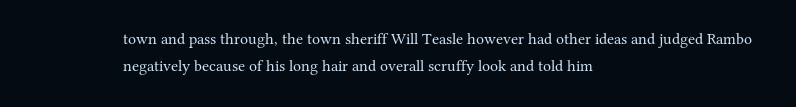town and pass through, the town sheriff Will Teasle however had other ideas and judged Rambo negatively because of his long hair and overall scruffy look and told him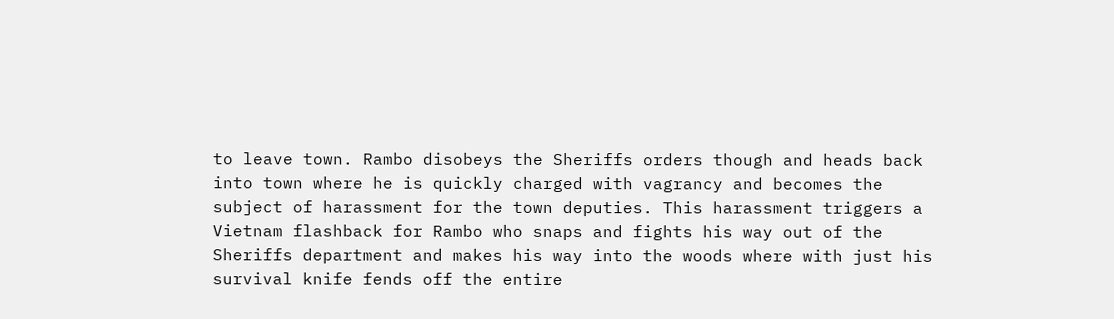to leave town. Rambo disobeys the Sheriffs orders though and heads back into town where he is quickly charged with vagrancy and becomes the subject of harassment for the town deputies. This harassment triggers a Vietnam flashback for Rambo who snaps and fights his way out of the Sheriffs department and makes his way into the woods where with just his survival knife fends off the entire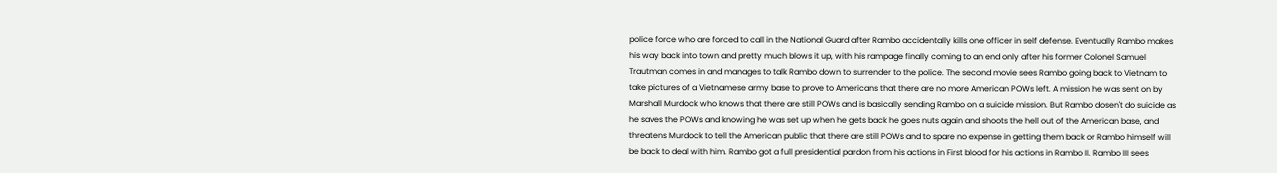police force who are forced to call in the National Guard after Rambo accidentally kills one officer in self defense. Eventually Rambo makes his way back into town and pretty much blows it up, with his rampage finally coming to an end only after his former Colonel Samuel Trautman comes in and manages to talk Rambo down to surrender to the police. The second movie sees Rambo going back to Vietnam to take pictures of a Vietnamese army base to prove to Americans that there are no more American POWs left. A mission he was sent on by Marshall Murdock who knows that there are still POWs and is basically sending Rambo on a suicide mission. But Rambo dosen't do suicide as he saves the POWs and knowing he was set up when he gets back he goes nuts again and shoots the hell out of the American base, and threatens Murdock to tell the American public that there are still POWs and to spare no expense in getting them back or Rambo himself will be back to deal with him. Rambo got a full presidential pardon from his actions in First blood for his actions in Rambo II. Rambo III sees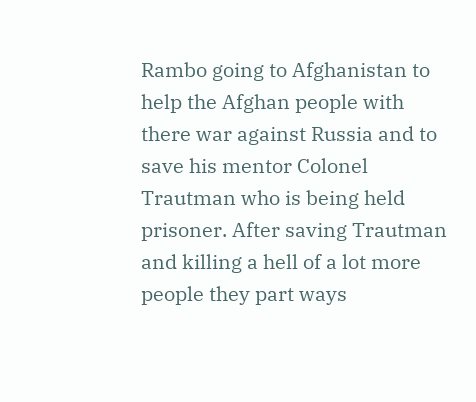Rambo going to Afghanistan to help the Afghan people with there war against Russia and to save his mentor Colonel Trautman who is being held prisoner. After saving Trautman and killing a hell of a lot more people they part ways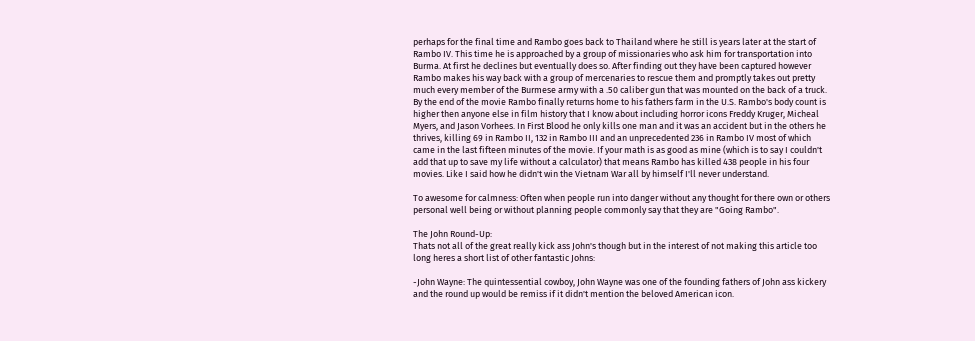perhaps for the final time and Rambo goes back to Thailand where he still is years later at the start of Rambo IV. This time he is approached by a group of missionaries who ask him for transportation into Burma. At first he declines but eventually does so. After finding out they have been captured however Rambo makes his way back with a group of mercenaries to rescue them and promptly takes out pretty much every member of the Burmese army with a .50 caliber gun that was mounted on the back of a truck. By the end of the movie Rambo finally returns home to his fathers farm in the U.S. Rambo's body count is higher then anyone else in film history that I know about including horror icons Freddy Kruger, Micheal Myers, and Jason Vorhees. In First Blood he only kills one man and it was an accident but in the others he thrives, killing 69 in Rambo II, 132 in Rambo III and an unprecedented 236 in Rambo IV most of which came in the last fifteen minutes of the movie. If your math is as good as mine (which is to say I couldn't add that up to save my life without a calculator) that means Rambo has killed 438 people in his four movies. Like I said how he didn't win the Vietnam War all by himself I'll never understand.

To awesome for calmness: Often when people run into danger without any thought for there own or others personal well being or without planning people commonly say that they are "Going Rambo".

The John Round-Up:
Thats not all of the great really kick ass John's though but in the interest of not making this article too long heres a short list of other fantastic Johns:

-John Wayne: The quintessential cowboy, John Wayne was one of the founding fathers of John ass kickery and the round up would be remiss if it didn't mention the beloved American icon.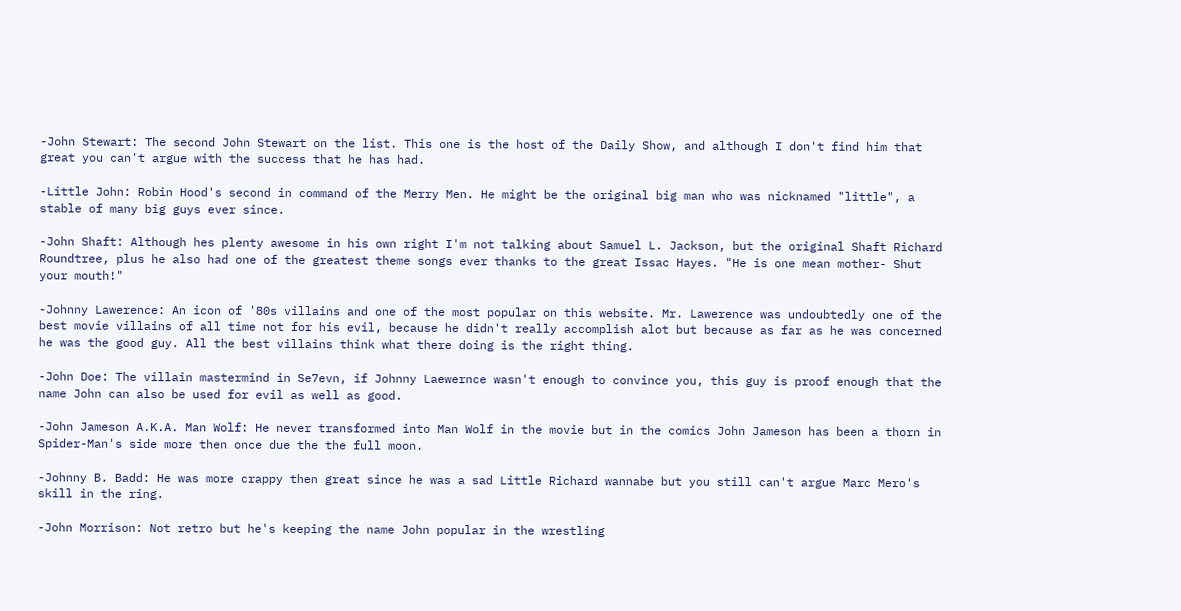-John Stewart: The second John Stewart on the list. This one is the host of the Daily Show, and although I don't find him that great you can't argue with the success that he has had.

-Little John: Robin Hood's second in command of the Merry Men. He might be the original big man who was nicknamed "little", a stable of many big guys ever since.

-John Shaft: Although hes plenty awesome in his own right I'm not talking about Samuel L. Jackson, but the original Shaft Richard Roundtree, plus he also had one of the greatest theme songs ever thanks to the great Issac Hayes. "He is one mean mother- Shut your mouth!"

-Johnny Lawerence: An icon of '80s villains and one of the most popular on this website. Mr. Lawerence was undoubtedly one of the best movie villains of all time not for his evil, because he didn't really accomplish alot but because as far as he was concerned he was the good guy. All the best villains think what there doing is the right thing.

-John Doe: The villain mastermind in Se7evn, if Johnny Laewernce wasn't enough to convince you, this guy is proof enough that the name John can also be used for evil as well as good.

-John Jameson A.K.A. Man Wolf: He never transformed into Man Wolf in the movie but in the comics John Jameson has been a thorn in Spider-Man's side more then once due the the full moon.

-Johnny B. Badd: He was more crappy then great since he was a sad Little Richard wannabe but you still can't argue Marc Mero's skill in the ring.

-John Morrison: Not retro but he's keeping the name John popular in the wrestling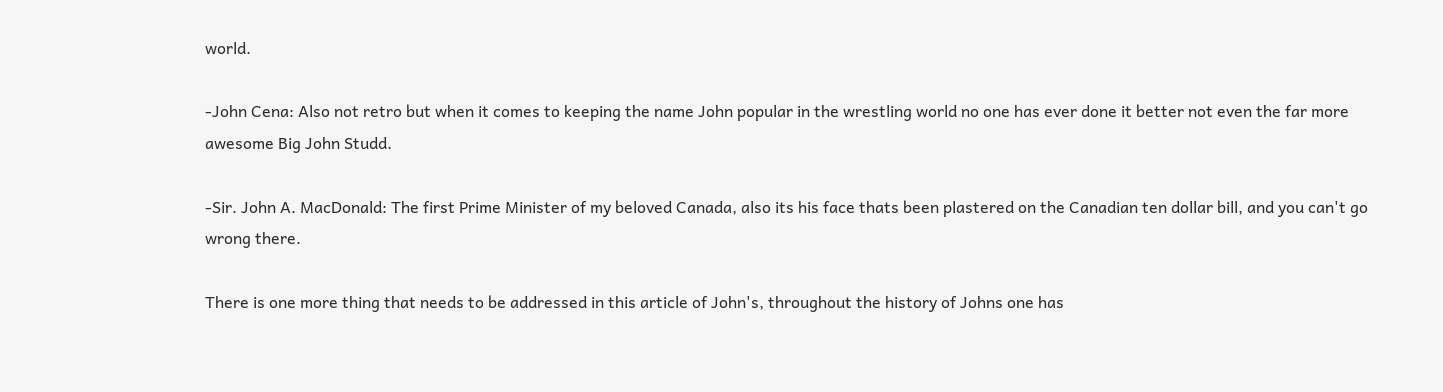world.

-John Cena: Also not retro but when it comes to keeping the name John popular in the wrestling world no one has ever done it better not even the far more awesome Big John Studd.

-Sir. John A. MacDonald: The first Prime Minister of my beloved Canada, also its his face thats been plastered on the Canadian ten dollar bill, and you can't go wrong there.

There is one more thing that needs to be addressed in this article of John's, throughout the history of Johns one has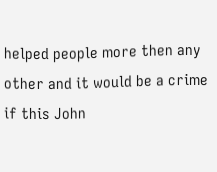helped people more then any other and it would be a crime if this John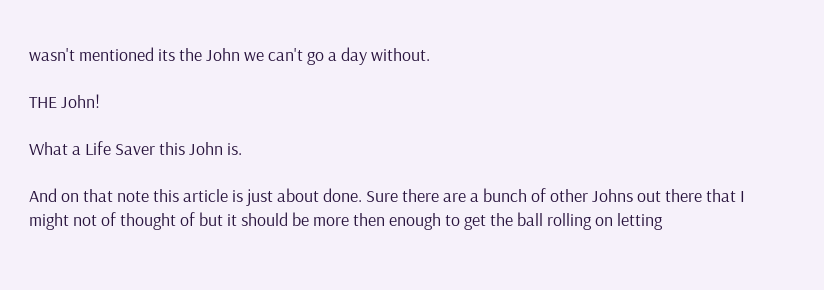wasn't mentioned its the John we can't go a day without.

THE John!

What a Life Saver this John is.

And on that note this article is just about done. Sure there are a bunch of other Johns out there that I might not of thought of but it should be more then enough to get the ball rolling on letting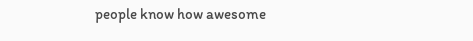people know how awesome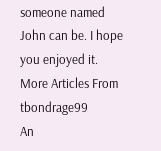someone named John can be. I hope you enjoyed it.
More Articles From tbondrage99
An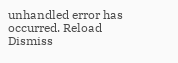unhandled error has occurred. Reload Dismiss